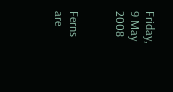Friday, 9 May 2008


Ferns are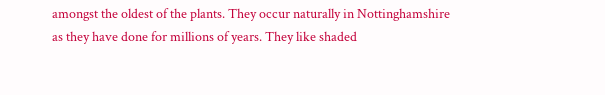amongst the oldest of the plants. They occur naturally in Nottinghamshire as they have done for millions of years. They like shaded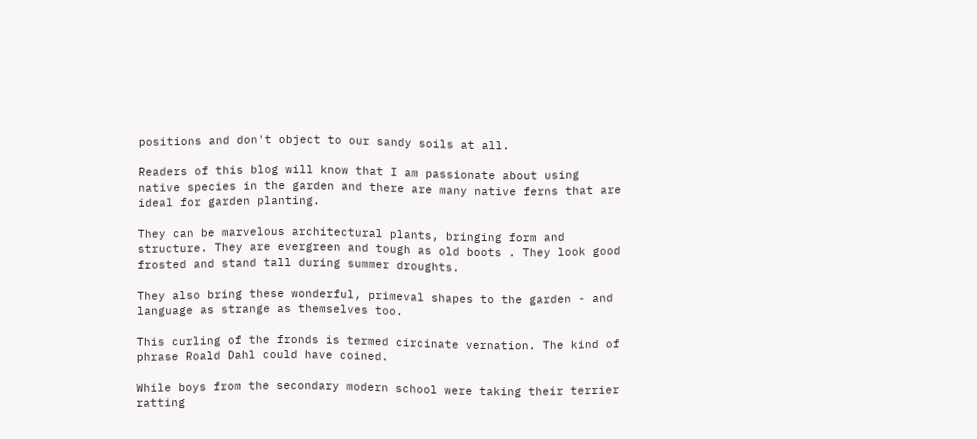positions and don't object to our sandy soils at all.

Readers of this blog will know that I am passionate about using native species in the garden and there are many native ferns that are ideal for garden planting.

They can be marvelous architectural plants, bringing form and structure. They are evergreen and tough as old boots . They look good frosted and stand tall during summer droughts.

They also bring these wonderful, primeval shapes to the garden - and language as strange as themselves too.

This curling of the fronds is termed circinate vernation. The kind of phrase Roald Dahl could have coined.

While boys from the secondary modern school were taking their terrier ratting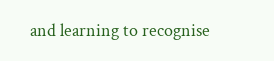and learning to recognise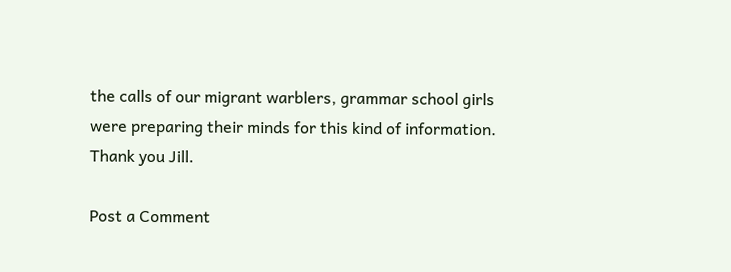the calls of our migrant warblers, grammar school girls were preparing their minds for this kind of information. Thank you Jill.

Post a Comment